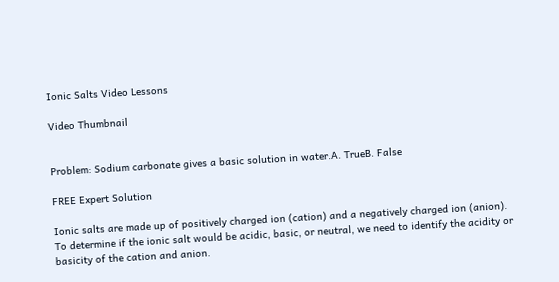Ionic Salts Video Lessons

Video Thumbnail


Problem: Sodium carbonate gives a basic solution in water.A. TrueB. False

FREE Expert Solution

Ionic salts are made up of positively charged ion (cation) and a negatively charged ion (anion). To determine if the ionic salt would be acidic, basic, or neutral, we need to identify the acidity or basicity of the cation and anion.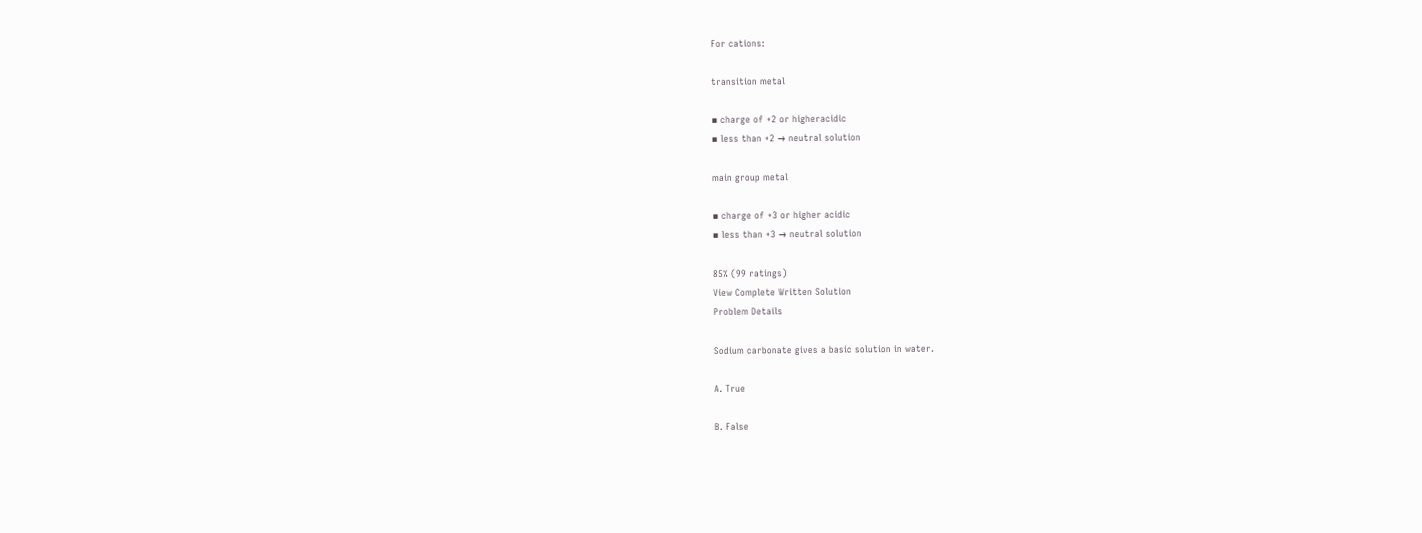For cations:

transition metal

▪ charge of +2 or higheracidic
▪ less than +2 → neutral solution

main group metal

▪ charge of +3 or higher acidic
▪ less than +3 → neutral solution

85% (99 ratings)
View Complete Written Solution
Problem Details

Sodium carbonate gives a basic solution in water.

A. True

B. False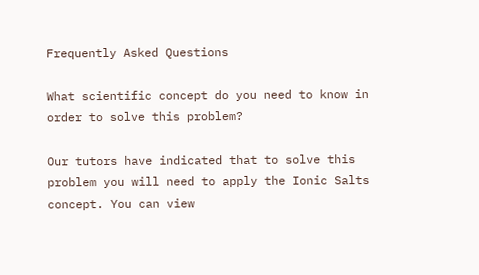Frequently Asked Questions

What scientific concept do you need to know in order to solve this problem?

Our tutors have indicated that to solve this problem you will need to apply the Ionic Salts concept. You can view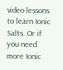video lessons to learn Ionic Salts. Or if you need more Ionic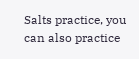Salts practice, you can also practice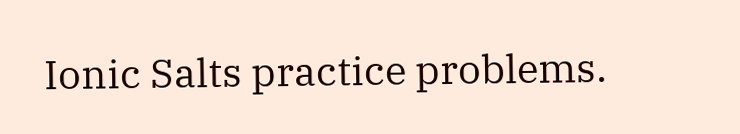Ionic Salts practice problems.